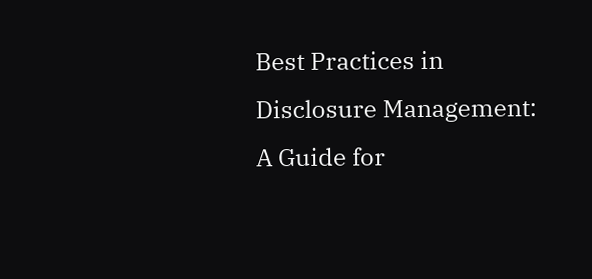Best Practices in Disclosure Management: A Guide for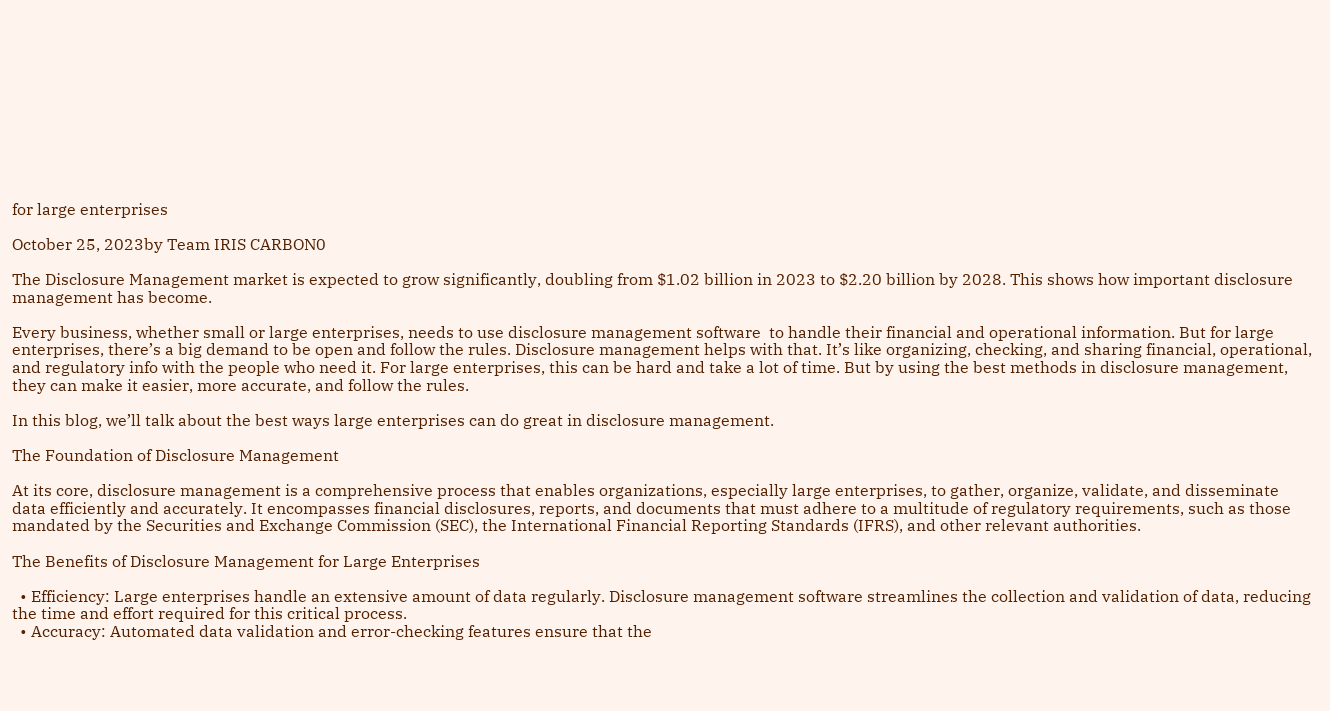for large enterprises

October 25, 2023by Team IRIS CARBON0

The Disclosure Management market is expected to grow significantly, doubling from $1.02 billion in 2023 to $2.20 billion by 2028. This shows how important disclosure management has become.

Every business, whether small or large enterprises, needs to use disclosure management software  to handle their financial and operational information. But for large enterprises, there’s a big demand to be open and follow the rules. Disclosure management helps with that. It’s like organizing, checking, and sharing financial, operational, and regulatory info with the people who need it. For large enterprises, this can be hard and take a lot of time. But by using the best methods in disclosure management, they can make it easier, more accurate, and follow the rules.

In this blog, we’ll talk about the best ways large enterprises can do great in disclosure management.

The Foundation of Disclosure Management

At its core, disclosure management is a comprehensive process that enables organizations, especially large enterprises, to gather, organize, validate, and disseminate data efficiently and accurately. It encompasses financial disclosures, reports, and documents that must adhere to a multitude of regulatory requirements, such as those mandated by the Securities and Exchange Commission (SEC), the International Financial Reporting Standards (IFRS), and other relevant authorities.

The Benefits of Disclosure Management for Large Enterprises

  • Efficiency: Large enterprises handle an extensive amount of data regularly. Disclosure management software streamlines the collection and validation of data, reducing the time and effort required for this critical process.
  • Accuracy: Automated data validation and error-checking features ensure that the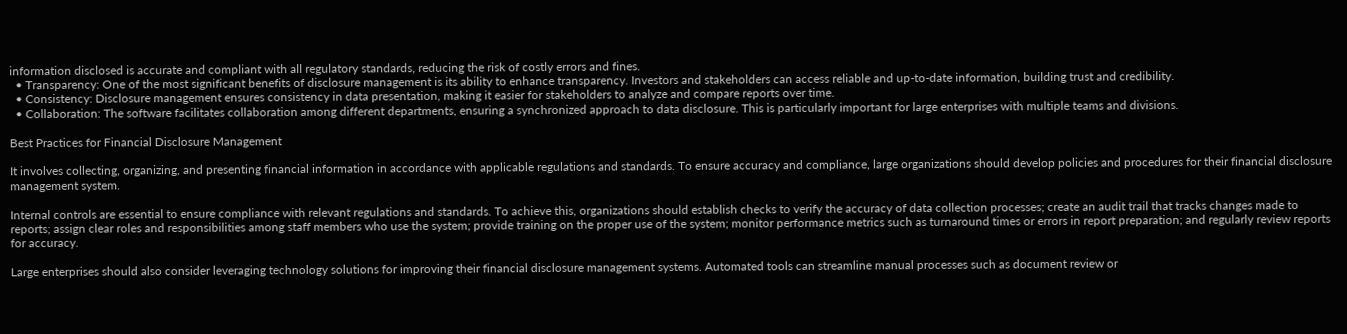information disclosed is accurate and compliant with all regulatory standards, reducing the risk of costly errors and fines.
  • Transparency: One of the most significant benefits of disclosure management is its ability to enhance transparency. Investors and stakeholders can access reliable and up-to-date information, building trust and credibility.
  • Consistency: Disclosure management ensures consistency in data presentation, making it easier for stakeholders to analyze and compare reports over time.
  • Collaboration: The software facilitates collaboration among different departments, ensuring a synchronized approach to data disclosure. This is particularly important for large enterprises with multiple teams and divisions.

Best Practices for Financial Disclosure Management

It involves collecting, organizing, and presenting financial information in accordance with applicable regulations and standards. To ensure accuracy and compliance, large organizations should develop policies and procedures for their financial disclosure management system.

Internal controls are essential to ensure compliance with relevant regulations and standards. To achieve this, organizations should establish checks to verify the accuracy of data collection processes; create an audit trail that tracks changes made to reports; assign clear roles and responsibilities among staff members who use the system; provide training on the proper use of the system; monitor performance metrics such as turnaround times or errors in report preparation; and regularly review reports for accuracy.

Large enterprises should also consider leveraging technology solutions for improving their financial disclosure management systems. Automated tools can streamline manual processes such as document review or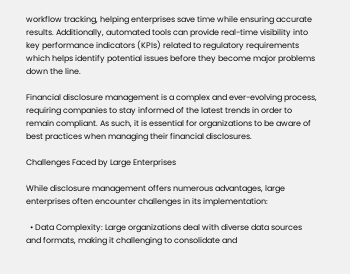workflow tracking, helping enterprises save time while ensuring accurate results. Additionally, automated tools can provide real-time visibility into key performance indicators (KPIs) related to regulatory requirements which helps identify potential issues before they become major problems down the line.

Financial disclosure management is a complex and ever-evolving process, requiring companies to stay informed of the latest trends in order to remain compliant. As such, it is essential for organizations to be aware of best practices when managing their financial disclosures.

Challenges Faced by Large Enterprises

While disclosure management offers numerous advantages, large enterprises often encounter challenges in its implementation:

  • Data Complexity: Large organizations deal with diverse data sources and formats, making it challenging to consolidate and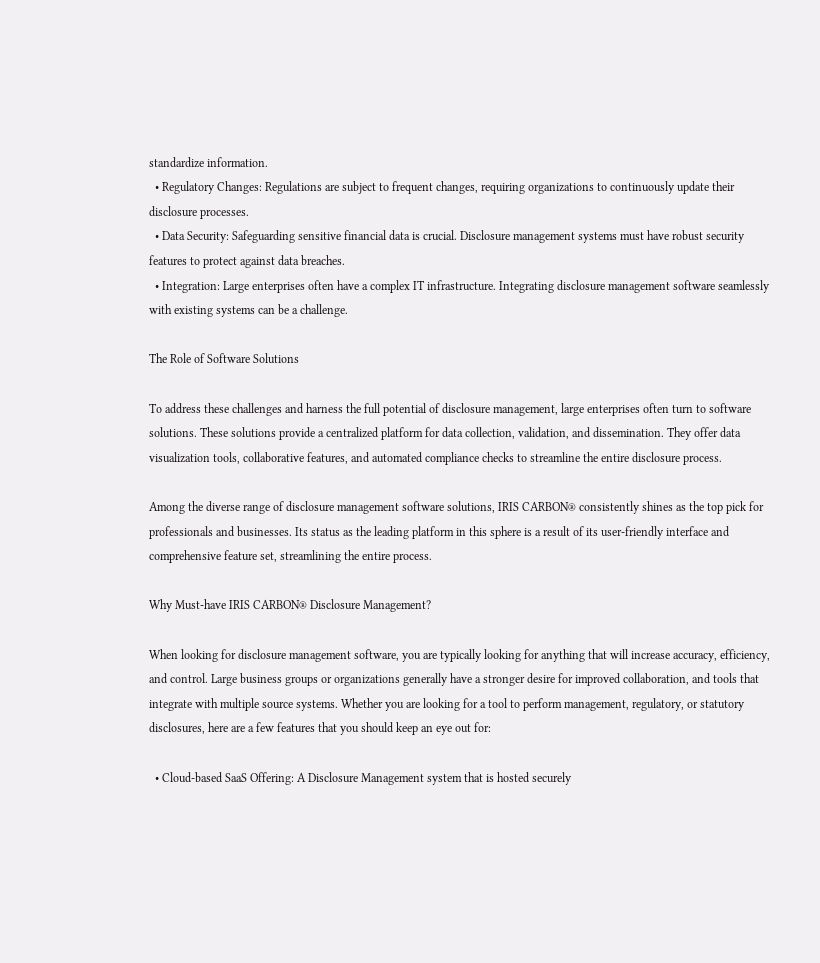standardize information.
  • Regulatory Changes: Regulations are subject to frequent changes, requiring organizations to continuously update their disclosure processes.
  • Data Security: Safeguarding sensitive financial data is crucial. Disclosure management systems must have robust security features to protect against data breaches.
  • Integration: Large enterprises often have a complex IT infrastructure. Integrating disclosure management software seamlessly with existing systems can be a challenge.

The Role of Software Solutions

To address these challenges and harness the full potential of disclosure management, large enterprises often turn to software solutions. These solutions provide a centralized platform for data collection, validation, and dissemination. They offer data visualization tools, collaborative features, and automated compliance checks to streamline the entire disclosure process.

Among the diverse range of disclosure management software solutions, IRIS CARBON® consistently shines as the top pick for professionals and businesses. Its status as the leading platform in this sphere is a result of its user-friendly interface and comprehensive feature set, streamlining the entire process.

Why Must-have IRIS CARBON® Disclosure Management?

When looking for disclosure management software, you are typically looking for anything that will increase accuracy, efficiency, and control. Large business groups or organizations generally have a stronger desire for improved collaboration, and tools that integrate with multiple source systems. Whether you are looking for a tool to perform management, regulatory, or statutory disclosures, here are a few features that you should keep an eye out for:

  • Cloud-based SaaS Offering: A Disclosure Management system that is hosted securely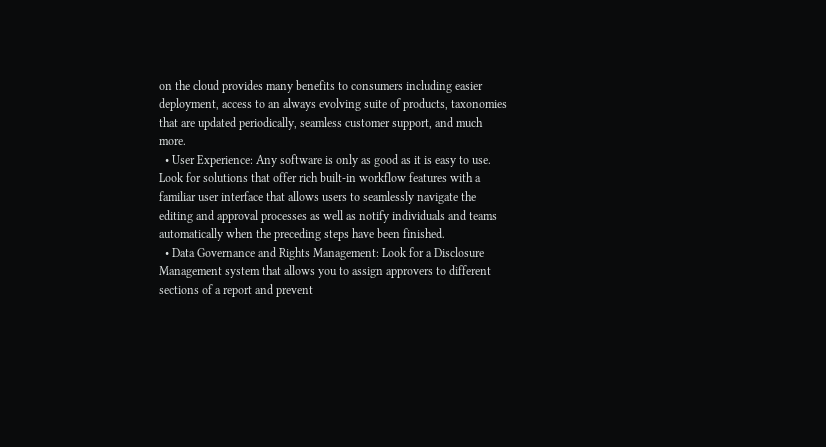on the cloud provides many benefits to consumers including easier deployment, access to an always evolving suite of products, taxonomies that are updated periodically, seamless customer support, and much more.
  • User Experience: Any software is only as good as it is easy to use. Look for solutions that offer rich built-in workflow features with a familiar user interface that allows users to seamlessly navigate the editing and approval processes as well as notify individuals and teams automatically when the preceding steps have been finished.
  • Data Governance and Rights Management: Look for a Disclosure Management system that allows you to assign approvers to different sections of a report and prevent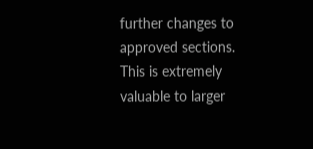further changes to approved sections. This is extremely valuable to larger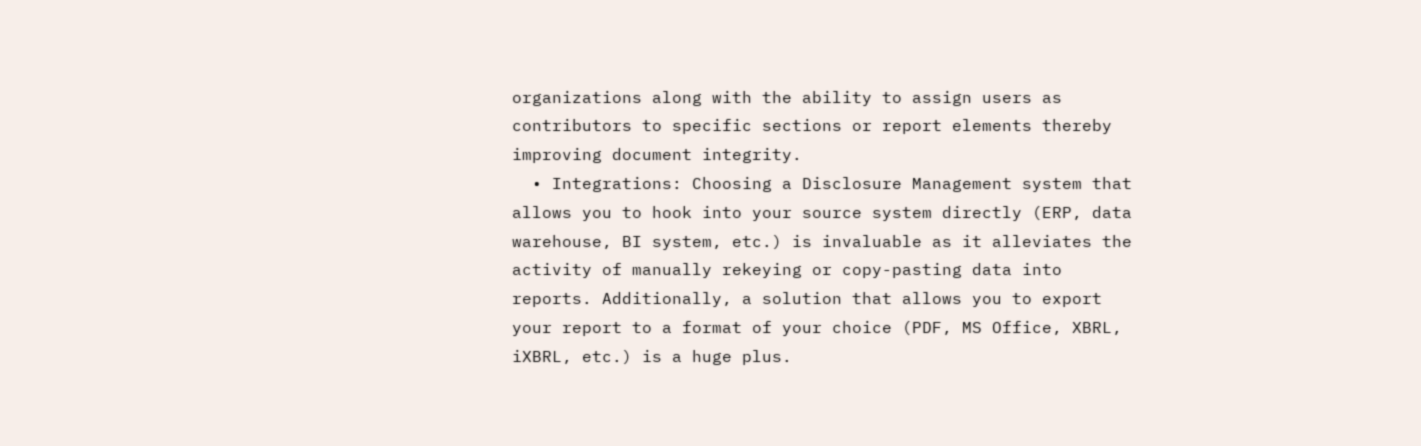organizations along with the ability to assign users as contributors to specific sections or report elements thereby improving document integrity.
  • Integrations: Choosing a Disclosure Management system that allows you to hook into your source system directly (ERP, data warehouse, BI system, etc.) is invaluable as it alleviates the activity of manually rekeying or copy-pasting data into reports. Additionally, a solution that allows you to export your report to a format of your choice (PDF, MS Office, XBRL, iXBRL, etc.) is a huge plus.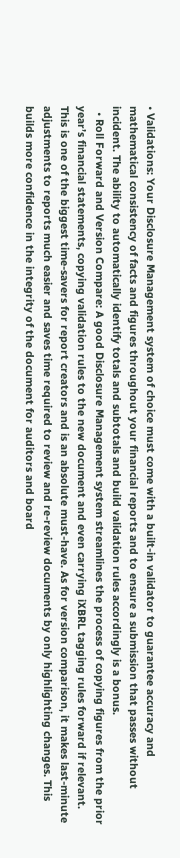• Validations: Your Disclosure Management system of choice must come with a built-in validator to guarantee accuracy and mathematical consistency of facts and figures throughout your financial reports and to ensure a submission that passes without incident. The ability to automatically identify totals and subtotals and build validation rules accordingly is a bonus.
  • Roll Forward and Version Compare: A good Disclosure Management system streamlines the process of copying figures from the prior year’s financial statements, copying validation rules to the new document and even carrying iXBRL tagging rules forward if relevant. This is one of the biggest time-savers for report creators and is an absolute must-have. As for version comparison, it makes last-minute adjustments to reports much easier and saves time required to review and re-review documents by only highlighting changes. This builds more confidence in the integrity of the document for auditors and board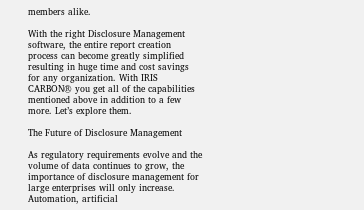members alike.

With the right Disclosure Management software, the entire report creation process can become greatly simplified resulting in huge time and cost savings for any organization. With IRIS CARBON® you get all of the capabilities mentioned above in addition to a few more. Let’s explore them.

The Future of Disclosure Management

As regulatory requirements evolve and the volume of data continues to grow, the importance of disclosure management for large enterprises will only increase. Automation, artificial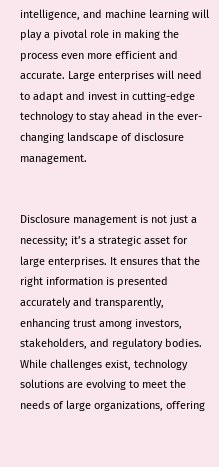intelligence, and machine learning will play a pivotal role in making the process even more efficient and accurate. Large enterprises will need to adapt and invest in cutting-edge technology to stay ahead in the ever-changing landscape of disclosure management.


Disclosure management is not just a necessity; it’s a strategic asset for large enterprises. It ensures that the right information is presented accurately and transparently, enhancing trust among investors, stakeholders, and regulatory bodies. While challenges exist, technology solutions are evolving to meet the needs of large organizations, offering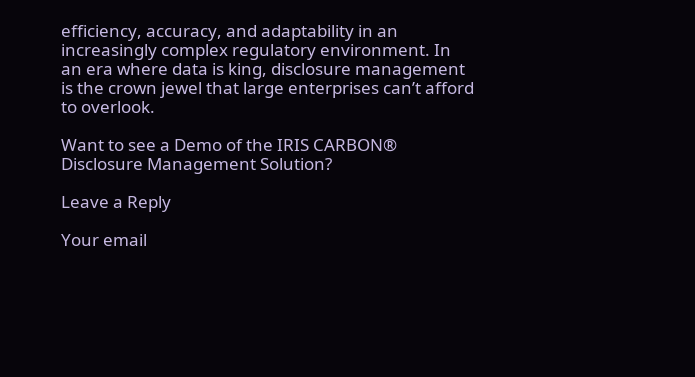efficiency, accuracy, and adaptability in an increasingly complex regulatory environment. In an era where data is king, disclosure management is the crown jewel that large enterprises can’t afford to overlook.

Want to see a Demo of the IRIS CARBON® Disclosure Management Solution?

Leave a Reply

Your email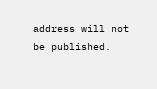address will not be published.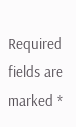Required fields are marked *